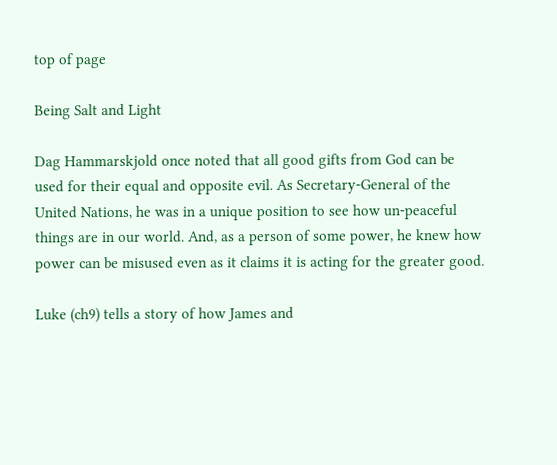top of page

Being Salt and Light

Dag Hammarskjold once noted that all good gifts from God can be used for their equal and opposite evil. As Secretary-General of the United Nations, he was in a unique position to see how un-peaceful things are in our world. And, as a person of some power, he knew how power can be misused even as it claims it is acting for the greater good.

Luke (ch9) tells a story of how James and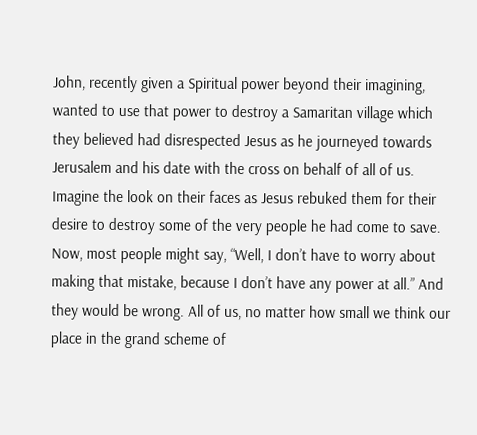John, recently given a Spiritual power beyond their imagining, wanted to use that power to destroy a Samaritan village which they believed had disrespected Jesus as he journeyed towards Jerusalem and his date with the cross on behalf of all of us. Imagine the look on their faces as Jesus rebuked them for their desire to destroy some of the very people he had come to save. Now, most people might say, “Well, I don’t have to worry about making that mistake, because I don’t have any power at all.” And they would be wrong. All of us, no matter how small we think our place in the grand scheme of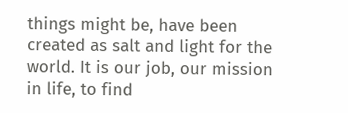things might be, have been created as salt and light for the world. It is our job, our mission in life, to find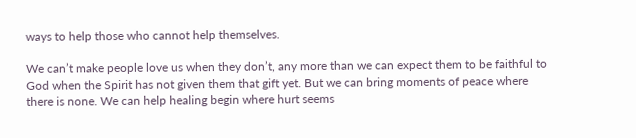ways to help those who cannot help themselves.

We can’t make people love us when they don’t, any more than we can expect them to be faithful to God when the Spirit has not given them that gift yet. But we can bring moments of peace where there is none. We can help healing begin where hurt seems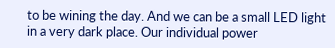to be wining the day. And we can be a small LED light in a very dark place. Our individual power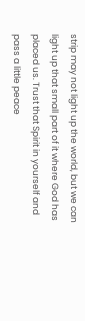strip may not light up the world, but we can light up that small part of it where God has placed us. Trust that Spirit in yourself and pass a little peace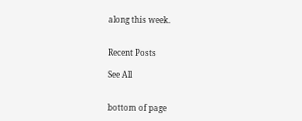along this week.


Recent Posts

See All


bottom of page